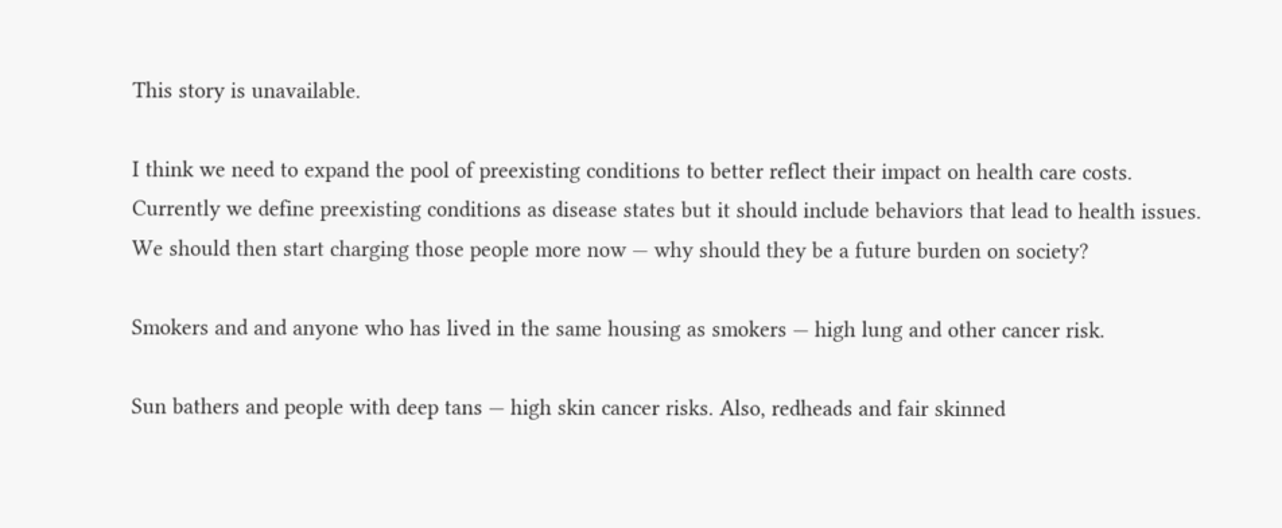This story is unavailable.

I think we need to expand the pool of preexisting conditions to better reflect their impact on health care costs. Currently we define preexisting conditions as disease states but it should include behaviors that lead to health issues. We should then start charging those people more now — why should they be a future burden on society?

Smokers and and anyone who has lived in the same housing as smokers — high lung and other cancer risk.

Sun bathers and people with deep tans — high skin cancer risks. Also, redheads and fair skinned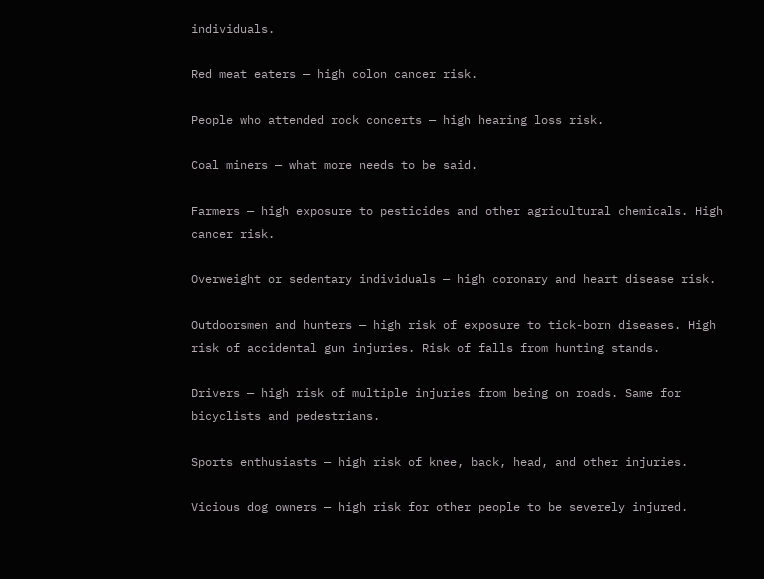individuals.

Red meat eaters — high colon cancer risk.

People who attended rock concerts — high hearing loss risk.

Coal miners — what more needs to be said.

Farmers — high exposure to pesticides and other agricultural chemicals. High cancer risk.

Overweight or sedentary individuals — high coronary and heart disease risk.

Outdoorsmen and hunters — high risk of exposure to tick-born diseases. High risk of accidental gun injuries. Risk of falls from hunting stands.

Drivers — high risk of multiple injuries from being on roads. Same for bicyclists and pedestrians.

Sports enthusiasts — high risk of knee, back, head, and other injuries.

Vicious dog owners — high risk for other people to be severely injured.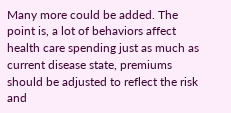Many more could be added. The point is, a lot of behaviors affect health care spending just as much as current disease state, premiums should be adjusted to reflect the risk and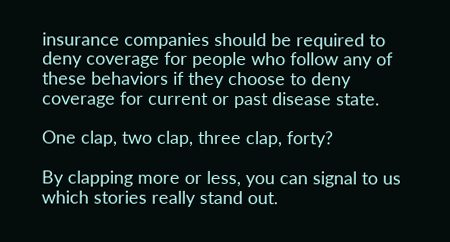insurance companies should be required to deny coverage for people who follow any of these behaviors if they choose to deny coverage for current or past disease state.

One clap, two clap, three clap, forty?

By clapping more or less, you can signal to us which stories really stand out.